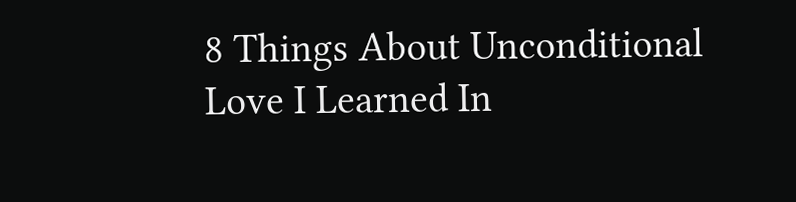8 Things About Unconditional Love I Learned In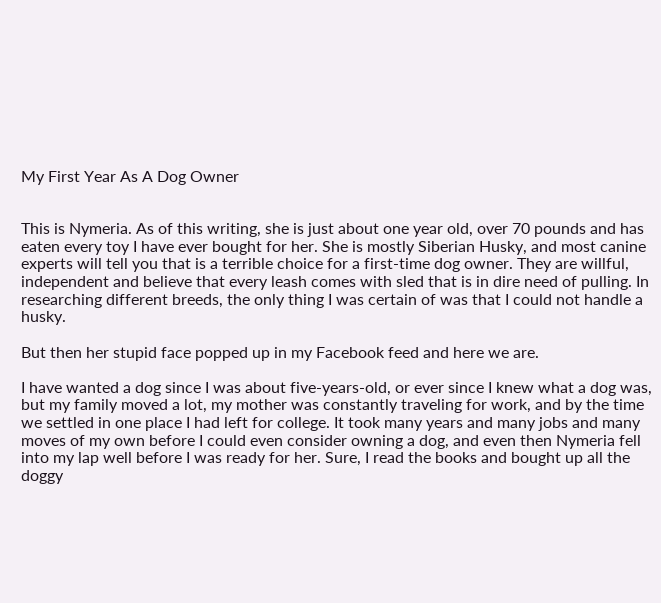My First Year As A Dog Owner


This is Nymeria. As of this writing, she is just about one year old, over 70 pounds and has eaten every toy I have ever bought for her. She is mostly Siberian Husky, and most canine experts will tell you that is a terrible choice for a first-time dog owner. They are willful, independent and believe that every leash comes with sled that is in dire need of pulling. In researching different breeds, the only thing I was certain of was that I could not handle a husky.

But then her stupid face popped up in my Facebook feed and here we are.

I have wanted a dog since I was about five-years-old, or ever since I knew what a dog was, but my family moved a lot, my mother was constantly traveling for work, and by the time we settled in one place I had left for college. It took many years and many jobs and many moves of my own before I could even consider owning a dog, and even then Nymeria fell into my lap well before I was ready for her. Sure, I read the books and bought up all the doggy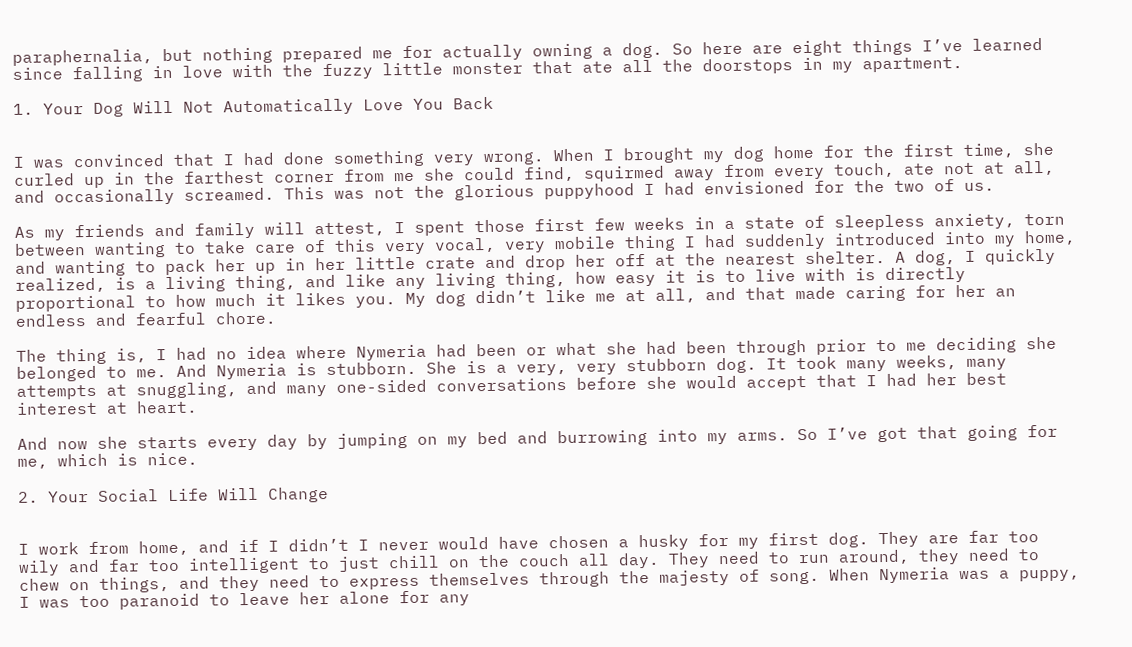paraphernalia, but nothing prepared me for actually owning a dog. So here are eight things I’ve learned since falling in love with the fuzzy little monster that ate all the doorstops in my apartment.

1. Your Dog Will Not Automatically Love You Back


I was convinced that I had done something very wrong. When I brought my dog home for the first time, she curled up in the farthest corner from me she could find, squirmed away from every touch, ate not at all, and occasionally screamed. This was not the glorious puppyhood I had envisioned for the two of us.

As my friends and family will attest, I spent those first few weeks in a state of sleepless anxiety, torn between wanting to take care of this very vocal, very mobile thing I had suddenly introduced into my home, and wanting to pack her up in her little crate and drop her off at the nearest shelter. A dog, I quickly realized, is a living thing, and like any living thing, how easy it is to live with is directly proportional to how much it likes you. My dog didn’t like me at all, and that made caring for her an endless and fearful chore.

The thing is, I had no idea where Nymeria had been or what she had been through prior to me deciding she belonged to me. And Nymeria is stubborn. She is a very, very stubborn dog. It took many weeks, many attempts at snuggling, and many one-sided conversations before she would accept that I had her best interest at heart.

And now she starts every day by jumping on my bed and burrowing into my arms. So I’ve got that going for me, which is nice.

2. Your Social Life Will Change


I work from home, and if I didn’t I never would have chosen a husky for my first dog. They are far too wily and far too intelligent to just chill on the couch all day. They need to run around, they need to chew on things, and they need to express themselves through the majesty of song. When Nymeria was a puppy, I was too paranoid to leave her alone for any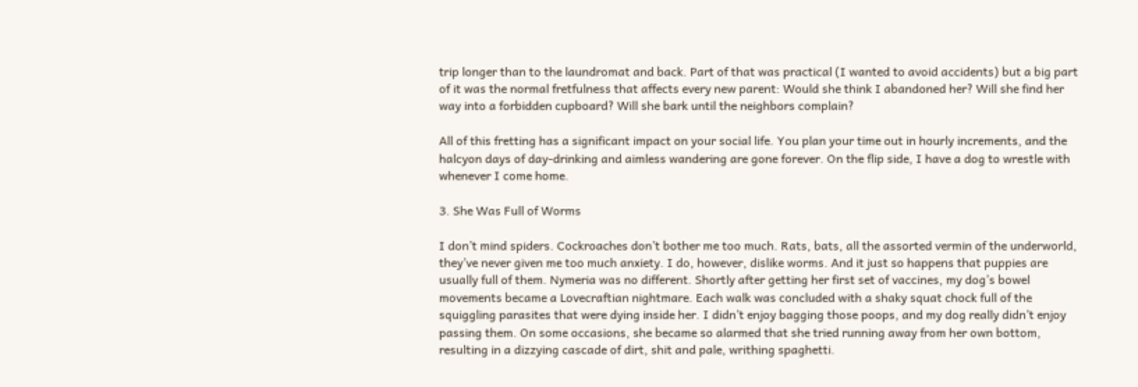trip longer than to the laundromat and back. Part of that was practical (I wanted to avoid accidents) but a big part of it was the normal fretfulness that affects every new parent: Would she think I abandoned her? Will she find her way into a forbidden cupboard? Will she bark until the neighbors complain?

All of this fretting has a significant impact on your social life. You plan your time out in hourly increments, and the halcyon days of day-drinking and aimless wandering are gone forever. On the flip side, I have a dog to wrestle with whenever I come home.

3. She Was Full of Worms

I don’t mind spiders. Cockroaches don’t bother me too much. Rats, bats, all the assorted vermin of the underworld, they’ve never given me too much anxiety. I do, however, dislike worms. And it just so happens that puppies are usually full of them. Nymeria was no different. Shortly after getting her first set of vaccines, my dog’s bowel movements became a Lovecraftian nightmare. Each walk was concluded with a shaky squat chock full of the squiggling parasites that were dying inside her. I didn’t enjoy bagging those poops, and my dog really didn’t enjoy passing them. On some occasions, she became so alarmed that she tried running away from her own bottom, resulting in a dizzying cascade of dirt, shit and pale, writhing spaghetti.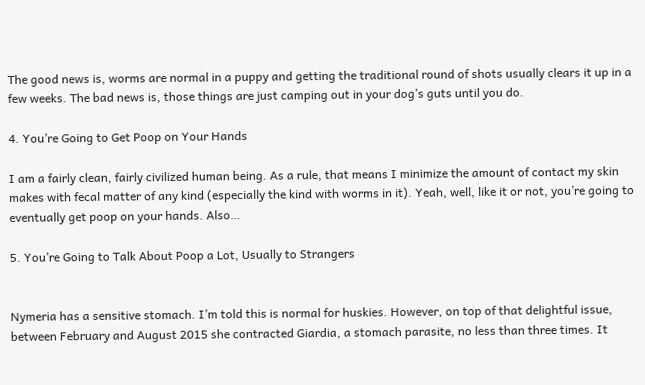The good news is, worms are normal in a puppy and getting the traditional round of shots usually clears it up in a few weeks. The bad news is, those things are just camping out in your dog’s guts until you do.

4. You’re Going to Get Poop on Your Hands

I am a fairly clean, fairly civilized human being. As a rule, that means I minimize the amount of contact my skin makes with fecal matter of any kind (especially the kind with worms in it). Yeah, well, like it or not, you’re going to eventually get poop on your hands. Also…

5. You’re Going to Talk About Poop a Lot, Usually to Strangers


Nymeria has a sensitive stomach. I’m told this is normal for huskies. However, on top of that delightful issue, between February and August 2015 she contracted Giardia, a stomach parasite, no less than three times. It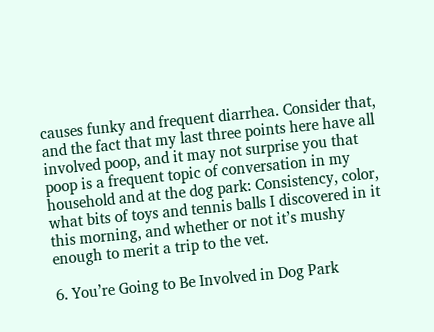causes funky and frequent diarrhea. Consider that, and the fact that my last three points here have all involved poop, and it may not surprise you that poop is a frequent topic of conversation in my household and at the dog park: Consistency, color, what bits of toys and tennis balls I discovered in it this morning, and whether or not it’s mushy enough to merit a trip to the vet.

6. You’re Going to Be Involved in Dog Park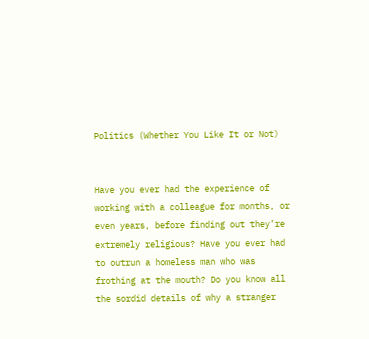Politics (Whether You Like It or Not)


Have you ever had the experience of working with a colleague for months, or even years, before finding out they’re extremely religious? Have you ever had to outrun a homeless man who was frothing at the mouth? Do you know all the sordid details of why a stranger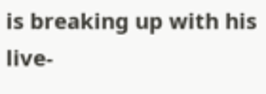is breaking up with his live-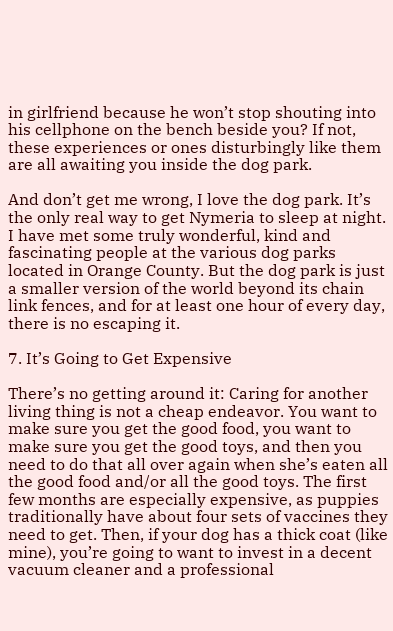in girlfriend because he won’t stop shouting into his cellphone on the bench beside you? If not, these experiences or ones disturbingly like them are all awaiting you inside the dog park.

And don’t get me wrong, I love the dog park. It’s the only real way to get Nymeria to sleep at night. I have met some truly wonderful, kind and fascinating people at the various dog parks located in Orange County. But the dog park is just a smaller version of the world beyond its chain link fences, and for at least one hour of every day, there is no escaping it.

7. It’s Going to Get Expensive

There’s no getting around it: Caring for another living thing is not a cheap endeavor. You want to make sure you get the good food, you want to make sure you get the good toys, and then you need to do that all over again when she’s eaten all the good food and/or all the good toys. The first few months are especially expensive, as puppies traditionally have about four sets of vaccines they need to get. Then, if your dog has a thick coat (like mine), you’re going to want to invest in a decent vacuum cleaner and a professional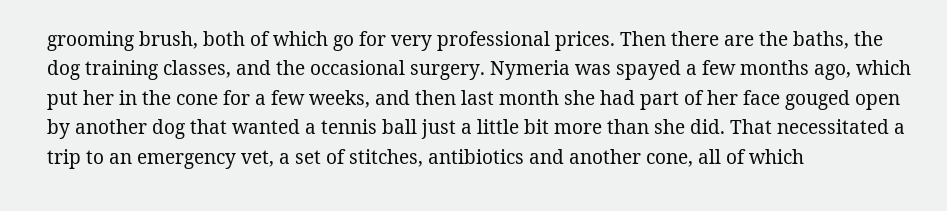grooming brush, both of which go for very professional prices. Then there are the baths, the dog training classes, and the occasional surgery. Nymeria was spayed a few months ago, which put her in the cone for a few weeks, and then last month she had part of her face gouged open by another dog that wanted a tennis ball just a little bit more than she did. That necessitated a trip to an emergency vet, a set of stitches, antibiotics and another cone, all of which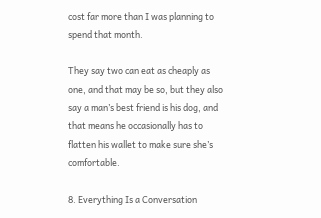cost far more than I was planning to spend that month.

They say two can eat as cheaply as one, and that may be so, but they also say a man’s best friend is his dog, and that means he occasionally has to flatten his wallet to make sure she’s comfortable.

8. Everything Is a Conversation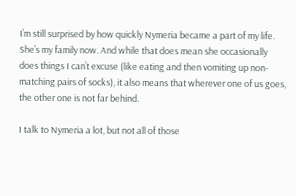I’m still surprised by how quickly Nymeria became a part of my life. She’s my family now. And while that does mean she occasionally does things I can’t excuse (like eating and then vomiting up non-matching pairs of socks), it also means that wherever one of us goes, the other one is not far behind.

I talk to Nymeria a lot, but not all of those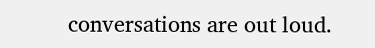conversations are out loud.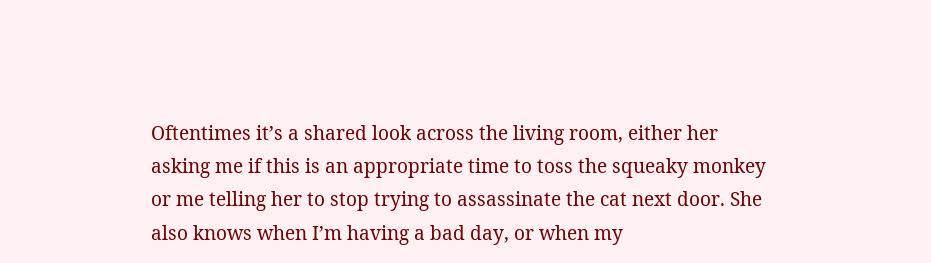Oftentimes it’s a shared look across the living room, either her asking me if this is an appropriate time to toss the squeaky monkey or me telling her to stop trying to assassinate the cat next door. She also knows when I’m having a bad day, or when my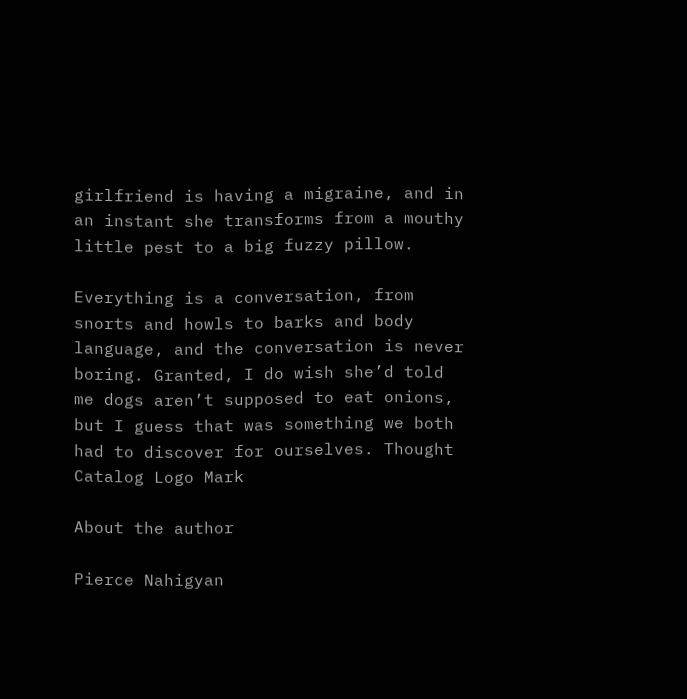girlfriend is having a migraine, and in an instant she transforms from a mouthy little pest to a big fuzzy pillow.

Everything is a conversation, from snorts and howls to barks and body language, and the conversation is never boring. Granted, I do wish she’d told me dogs aren’t supposed to eat onions, but I guess that was something we both had to discover for ourselves. Thought Catalog Logo Mark

About the author

Pierce Nahigyan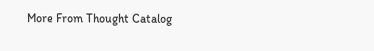More From Thought Catalog